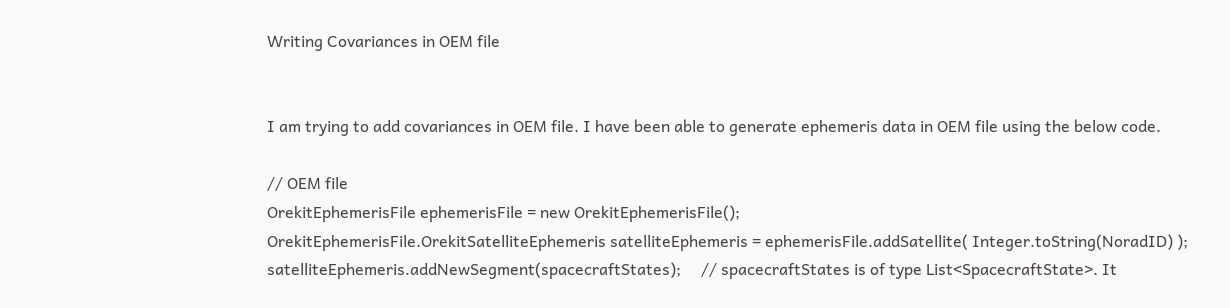Writing Covariances in OEM file


I am trying to add covariances in OEM file. I have been able to generate ephemeris data in OEM file using the below code.

// OEM file
OrekitEphemerisFile ephemerisFile = new OrekitEphemerisFile();
OrekitEphemerisFile.OrekitSatelliteEphemeris satelliteEphemeris = ephemerisFile.addSatellite( Integer.toString(NoradID) );
satelliteEphemeris.addNewSegment(spacecraftStates);     // spacecraftStates is of type List<SpacecraftState>. It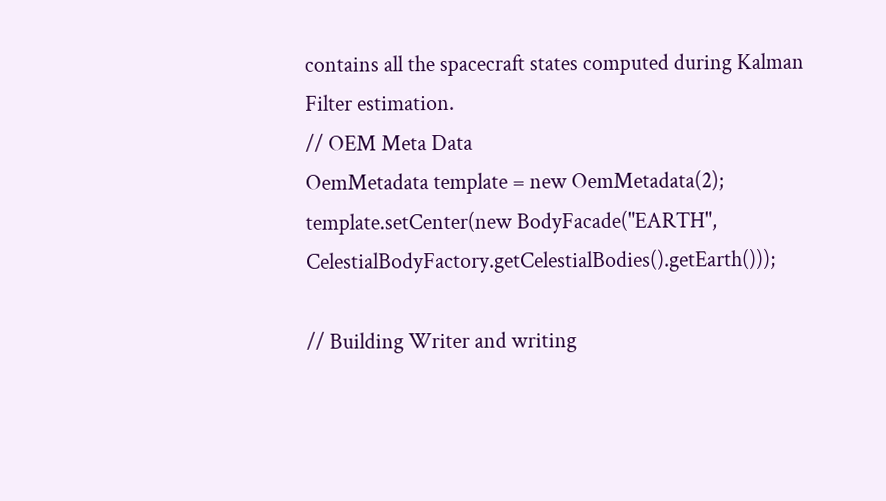contains all the spacecraft states computed during Kalman Filter estimation.
// OEM Meta Data
OemMetadata template = new OemMetadata(2);
template.setCenter(new BodyFacade("EARTH", CelestialBodyFactory.getCelestialBodies().getEarth()));

// Building Writer and writing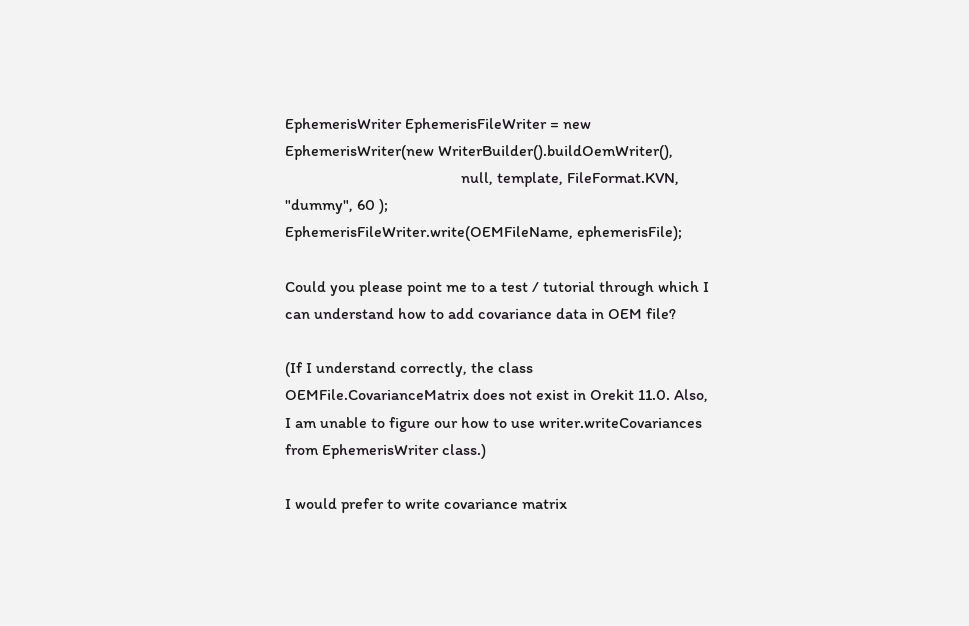EphemerisWriter EphemerisFileWriter = new EphemerisWriter(new WriterBuilder().buildOemWriter(),
                                            null, template, FileFormat.KVN, "dummy", 60 );
EphemerisFileWriter.write(OEMFileName, ephemerisFile);

Could you please point me to a test / tutorial through which I can understand how to add covariance data in OEM file?

(If I understand correctly, the class OEMFile.CovarianceMatrix does not exist in Orekit 11.0. Also, I am unable to figure our how to use writer.writeCovariances from EphemerisWriter class.)

I would prefer to write covariance matrix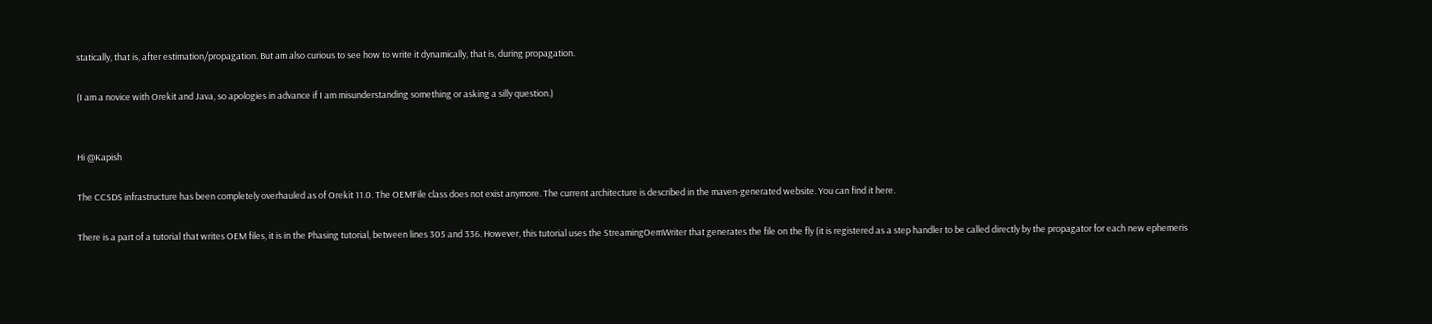statically, that is, after estimation/propagation. But am also curious to see how to write it dynamically, that is, during propagation.

(I am a novice with Orekit and Java, so apologies in advance if I am misunderstanding something or asking a silly question.)


Hi @Kapish

The CCSDS infrastructure has been completely overhauled as of Orekit 11.0. The OEMFile class does not exist anymore. The current architecture is described in the maven-generated website. You can find it here.

There is a part of a tutorial that writes OEM files, it is in the Phasing tutorial, between lines 305 and 336. However, this tutorial uses the StreamingOemWriter that generates the file on the fly (it is registered as a step handler to be called directly by the propagator for each new ephemeris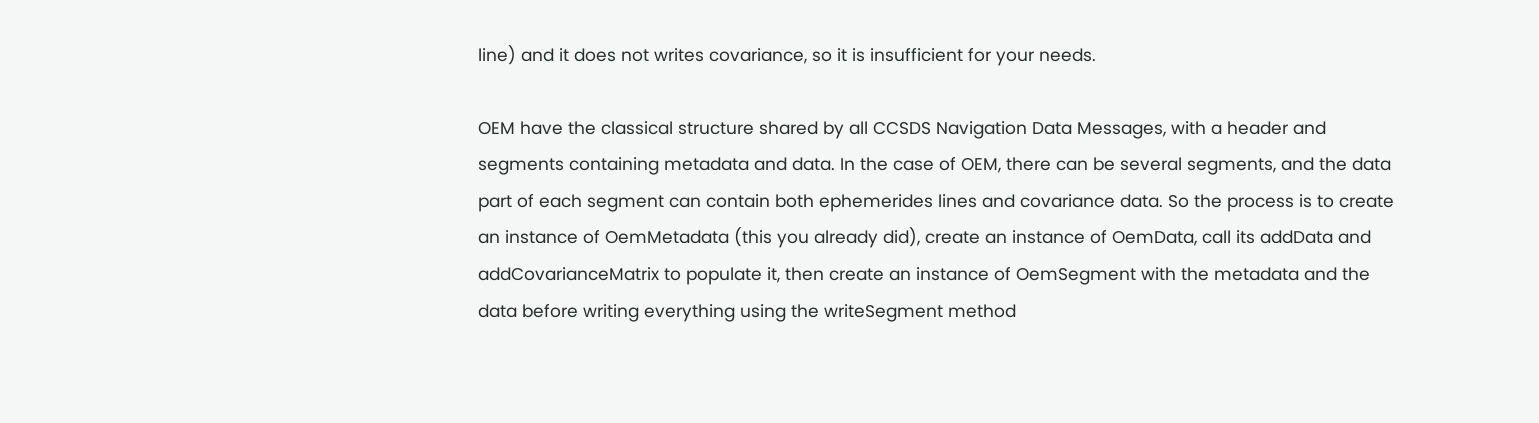line) and it does not writes covariance, so it is insufficient for your needs.

OEM have the classical structure shared by all CCSDS Navigation Data Messages, with a header and segments containing metadata and data. In the case of OEM, there can be several segments, and the data part of each segment can contain both ephemerides lines and covariance data. So the process is to create an instance of OemMetadata (this you already did), create an instance of OemData, call its addData and addCovarianceMatrix to populate it, then create an instance of OemSegment with the metadata and the data before writing everything using the writeSegment method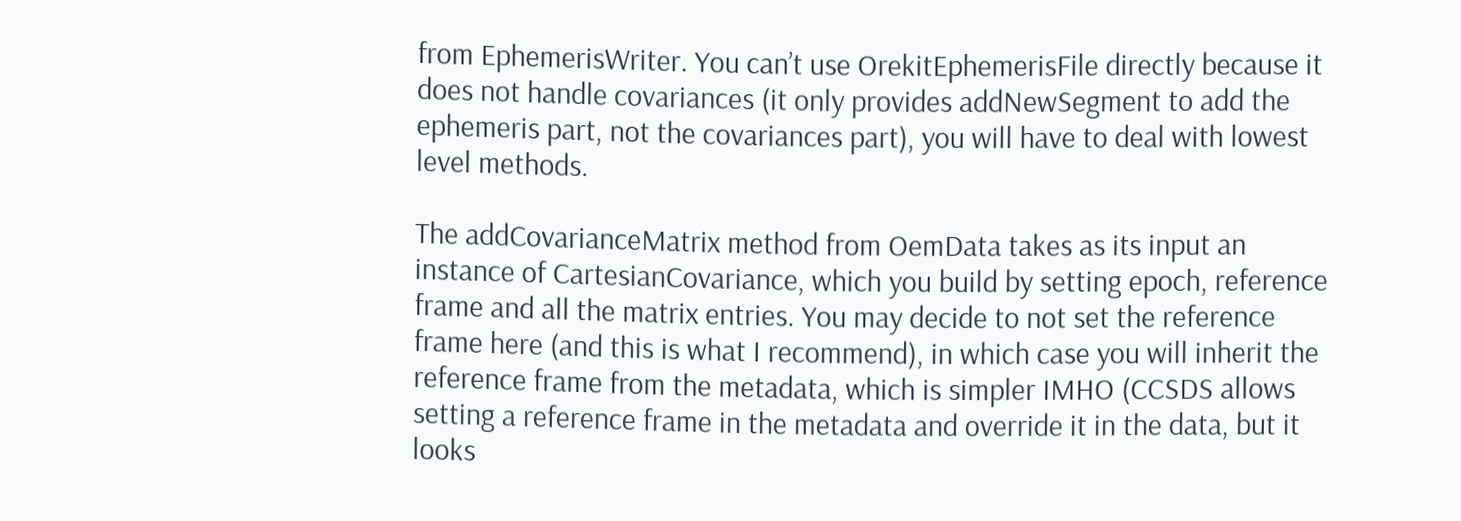from EphemerisWriter. You can’t use OrekitEphemerisFile directly because it does not handle covariances (it only provides addNewSegment to add the ephemeris part, not the covariances part), you will have to deal with lowest level methods.

The addCovarianceMatrix method from OemData takes as its input an instance of CartesianCovariance, which you build by setting epoch, reference frame and all the matrix entries. You may decide to not set the reference frame here (and this is what I recommend), in which case you will inherit the reference frame from the metadata, which is simpler IMHO (CCSDS allows setting a reference frame in the metadata and override it in the data, but it looks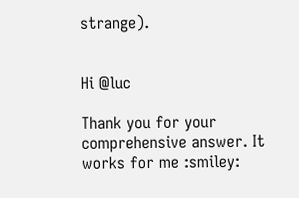strange).


Hi @luc

Thank you for your comprehensive answer. It works for me :smiley: